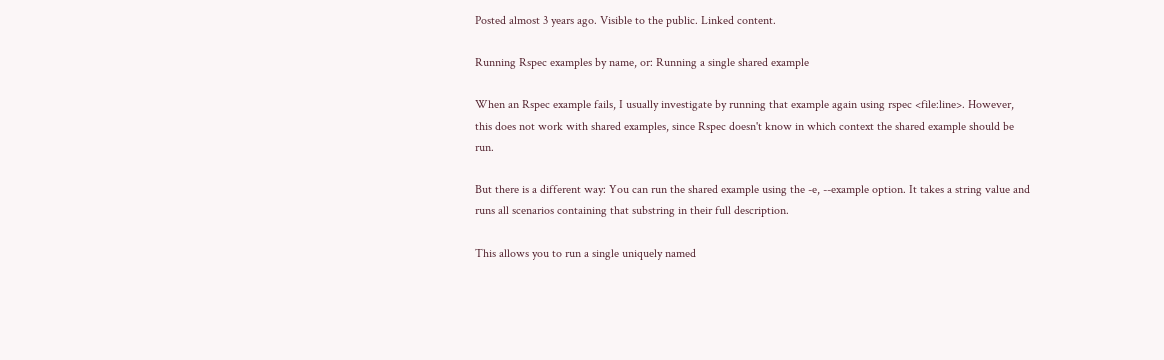Posted almost 3 years ago. Visible to the public. Linked content.

Running Rspec examples by name, or: Running a single shared example

When an Rspec example fails, I usually investigate by running that example again using rspec <file:line>. However, this does not work with shared examples, since Rspec doesn't know in which context the shared example should be run.

But there is a different way: You can run the shared example using the -e, --example option. It takes a string value and runs all scenarios containing that substring in their full description.

This allows you to run a single uniquely named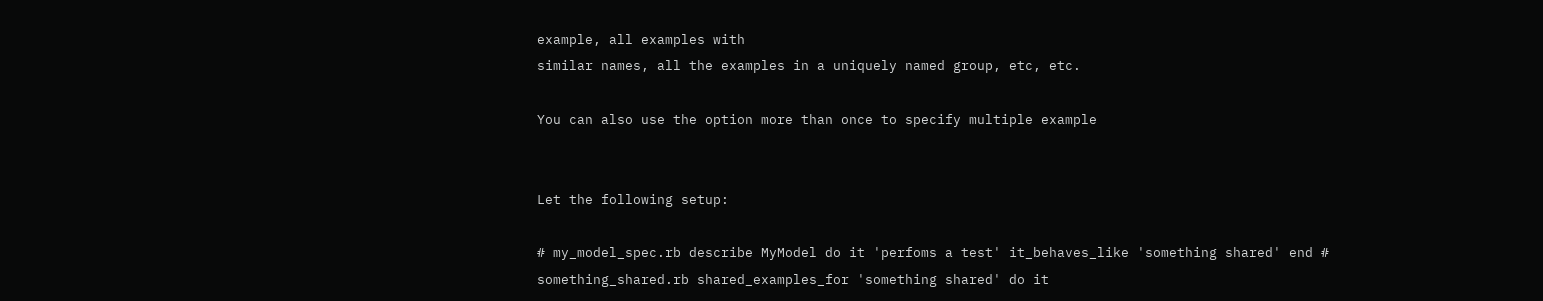example, all examples with
similar names, all the examples in a uniquely named group, etc, etc.

You can also use the option more than once to specify multiple example


Let the following setup:

# my_model_spec.rb describe MyModel do it 'perfoms a test' it_behaves_like 'something shared' end # something_shared.rb shared_examples_for 'something shared' do it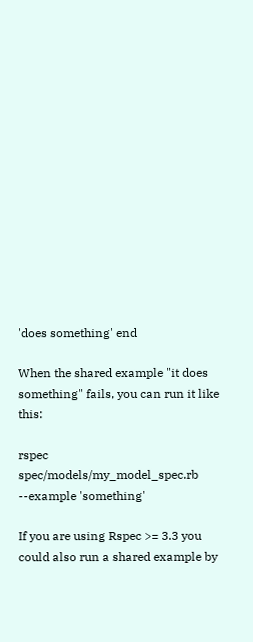'does something' end

When the shared example "it does something" fails, you can run it like this:

rspec spec/models/my_model_spec.rb --example 'something'

If you are using Rspec >= 3.3 you could also run a shared example by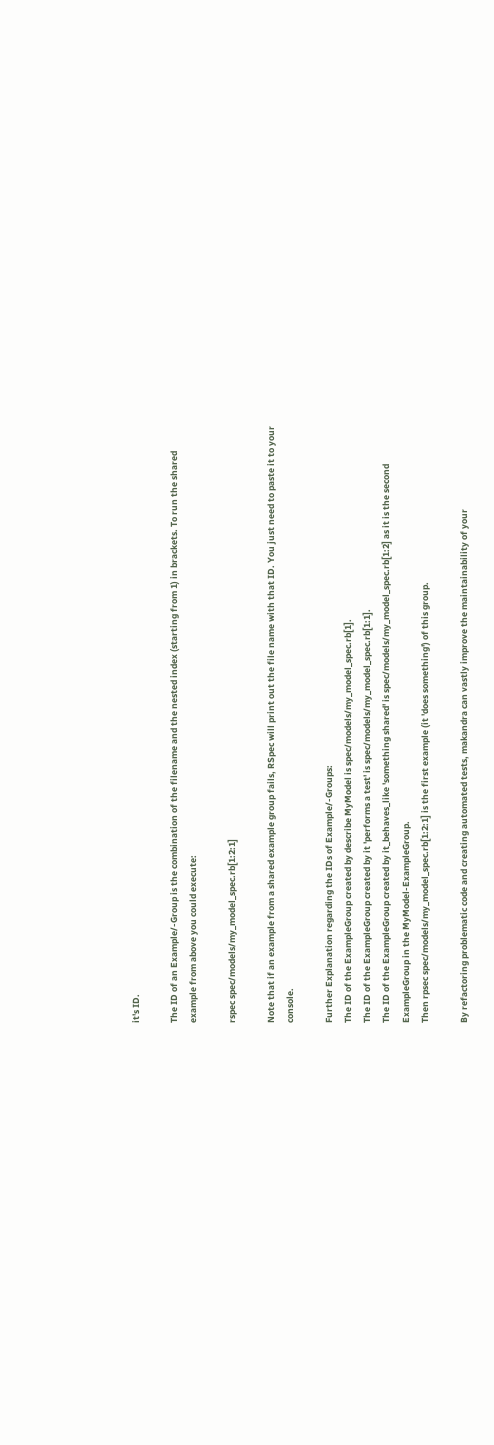it's ID.

The ID of an Example/-Group is the combination of the filename and the nested index (starting from 1) in brackets. To run the shared example from above you could execute:

rspec spec/models/my_model_spec.rb[1:2:1]

Note that if an example from a shared example group fails, RSpec will print out the file name with that ID. You just need to paste it to your console.

Further Explanation regarding the IDs of Example/-Groups:
The ID of the ExampleGroup created by describe MyModel is spec/models/my_model_spec.rb[1].
The ID of the ExampleGroup created by it 'performs a test' is spec/models/my_model_spec.rb[1:1].
The ID of the ExampleGroup created by it_behaves_like 'something shared' is spec/models/my_model_spec.rb[1:2] as it is the second ExampleGroup in the MyModel-ExampleGroup.
Then rpsec spec/models/my_model_spec.rb[1:2:1] is the first example (it 'does something') of this group.

By refactoring problematic code and creating automated tests, makandra can vastly improve the maintainability of your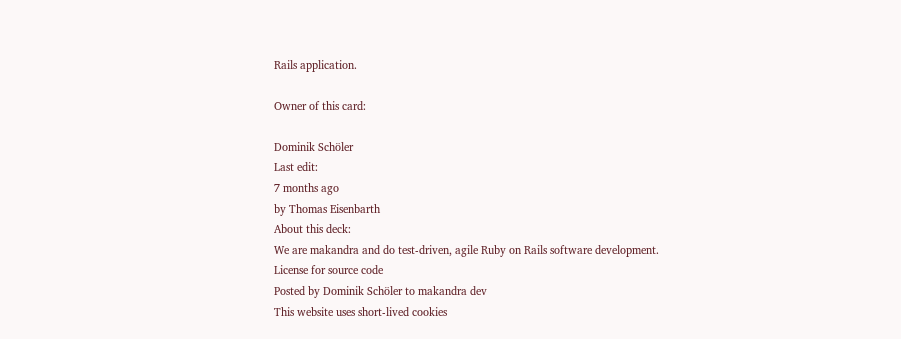Rails application.

Owner of this card:

Dominik Schöler
Last edit:
7 months ago
by Thomas Eisenbarth
About this deck:
We are makandra and do test-driven, agile Ruby on Rails software development.
License for source code
Posted by Dominik Schöler to makandra dev
This website uses short-lived cookies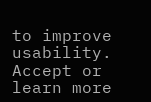to improve usability.
Accept or learn more